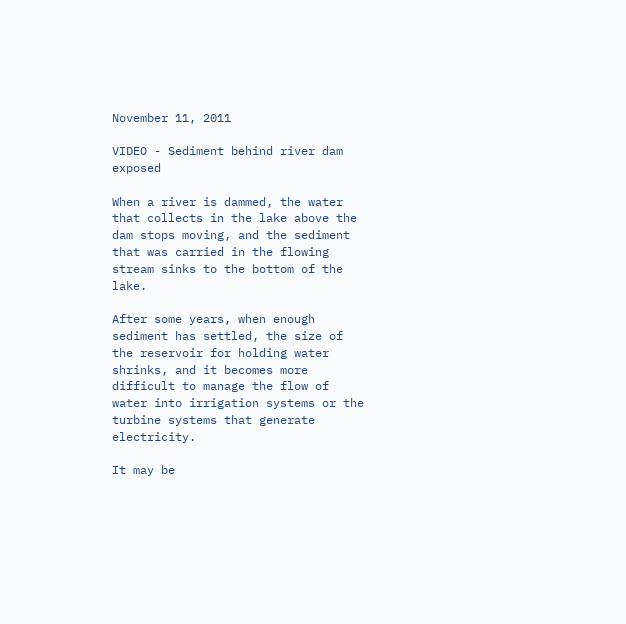November 11, 2011

VIDEO - Sediment behind river dam exposed

When a river is dammed, the water that collects in the lake above the dam stops moving, and the sediment that was carried in the flowing stream sinks to the bottom of the lake.

After some years, when enough sediment has settled, the size of the reservoir for holding water shrinks, and it becomes more difficult to manage the flow of water into irrigation systems or the turbine systems that generate electricity.

It may be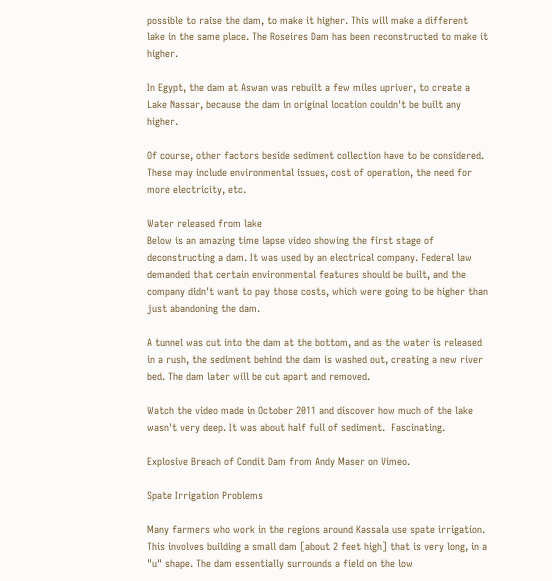possible to raise the dam, to make it higher. This will make a different lake in the same place. The Roseires Dam has been reconstructed to make it higher.

In Egypt, the dam at Aswan was rebuilt a few miles upriver, to create a Lake Nassar, because the dam in original location couldn't be built any higher.

Of course, other factors beside sediment collection have to be considered. These may include environmental issues, cost of operation, the need for more electricity, etc.

Water released from lake
Below is an amazing time lapse video showing the first stage of deconstructing a dam. It was used by an electrical company. Federal law demanded that certain environmental features should be built, and the company didn't want to pay those costs, which were going to be higher than just abandoning the dam.

A tunnel was cut into the dam at the bottom, and as the water is released in a rush, the sediment behind the dam is washed out, creating a new river bed. The dam later will be cut apart and removed.

Watch the video made in October 2011 and discover how much of the lake wasn't very deep. It was about half full of sediment.  Fascinating.

Explosive Breach of Condit Dam from Andy Maser on Vimeo.

Spate Irrigation Problems

Many farmers who work in the regions around Kassala use spate irrigation. This involves building a small dam [about 2 feet high] that is very long, in a "u" shape. The dam essentially surrounds a field on the low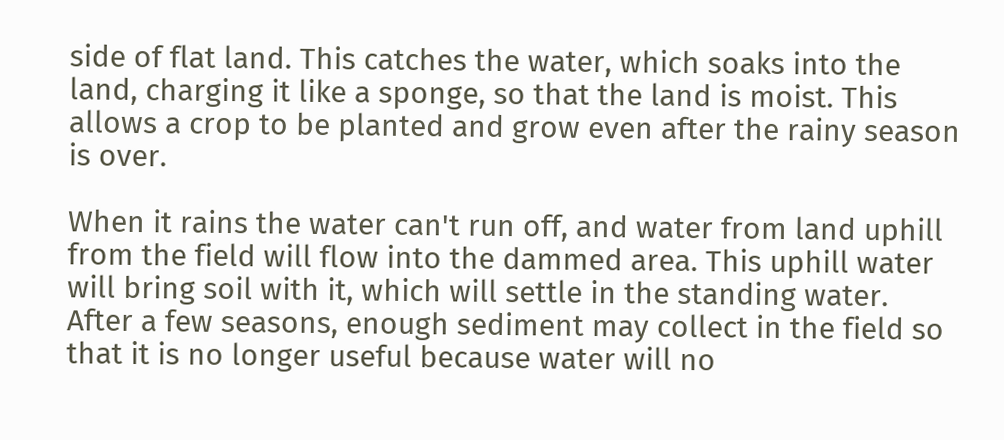side of flat land. This catches the water, which soaks into the land, charging it like a sponge, so that the land is moist. This allows a crop to be planted and grow even after the rainy season is over.

When it rains the water can't run off, and water from land uphill from the field will flow into the dammed area. This uphill water will bring soil with it, which will settle in the standing water. After a few seasons, enough sediment may collect in the field so that it is no longer useful because water will no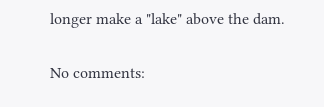longer make a "lake" above the dam.

No comments: